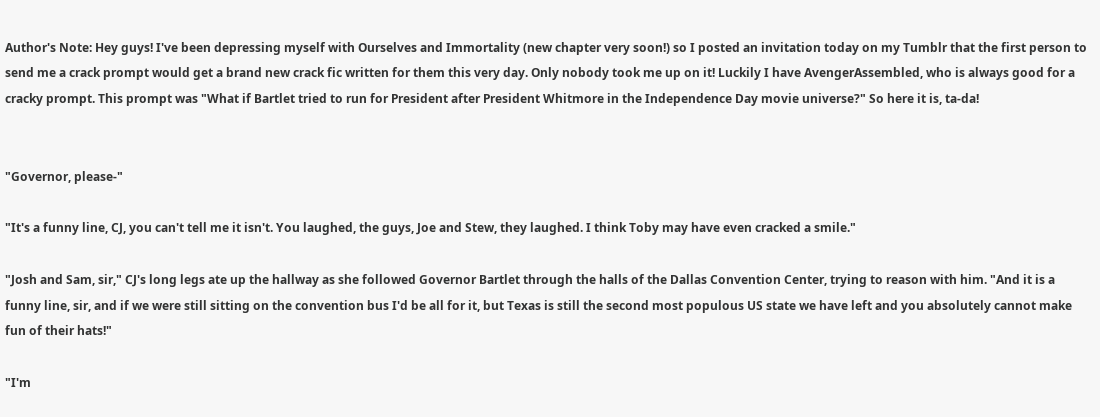Author's Note: Hey guys! I've been depressing myself with Ourselves and Immortality (new chapter very soon!) so I posted an invitation today on my Tumblr that the first person to send me a crack prompt would get a brand new crack fic written for them this very day. Only nobody took me up on it! Luckily I have AvengerAssembled, who is always good for a cracky prompt. This prompt was "What if Bartlet tried to run for President after President Whitmore in the Independence Day movie universe?" So here it is, ta-da!


"Governor, please-"

"It's a funny line, CJ, you can't tell me it isn't. You laughed, the guys, Joe and Stew, they laughed. I think Toby may have even cracked a smile."

"Josh and Sam, sir," CJ's long legs ate up the hallway as she followed Governor Bartlet through the halls of the Dallas Convention Center, trying to reason with him. "And it is a funny line, sir, and if we were still sitting on the convention bus I'd be all for it, but Texas is still the second most populous US state we have left and you absolutely cannot make fun of their hats!"

"I'm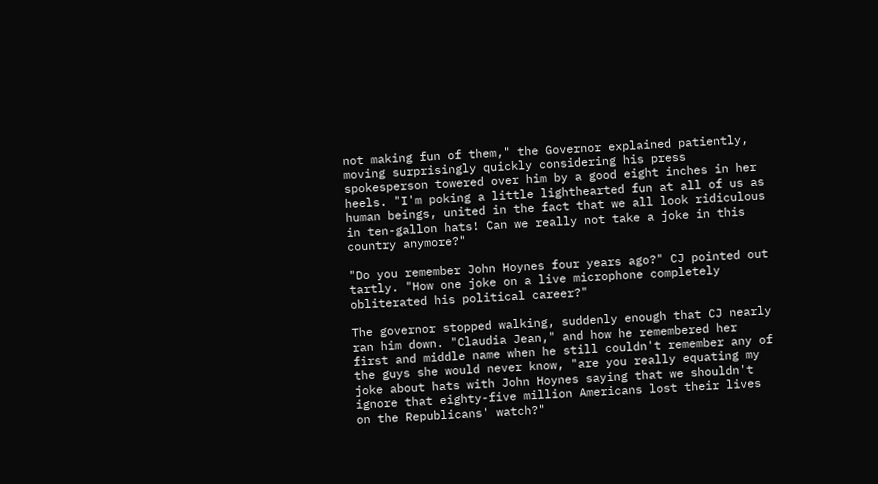not making fun of them," the Governor explained patiently, moving surprisingly quickly considering his press spokesperson towered over him by a good eight inches in her heels. "I'm poking a little lighthearted fun at all of us as human beings, united in the fact that we all look ridiculous in ten-gallon hats! Can we really not take a joke in this country anymore?"

"Do you remember John Hoynes four years ago?" CJ pointed out tartly. "How one joke on a live microphone completely obliterated his political career?"

The governor stopped walking, suddenly enough that CJ nearly ran him down. "Claudia Jean," and how he remembered her first and middle name when he still couldn't remember any of the guys she would never know, "are you really equating my joke about hats with John Hoynes saying that we shouldn't ignore that eighty-five million Americans lost their lives on the Republicans' watch?"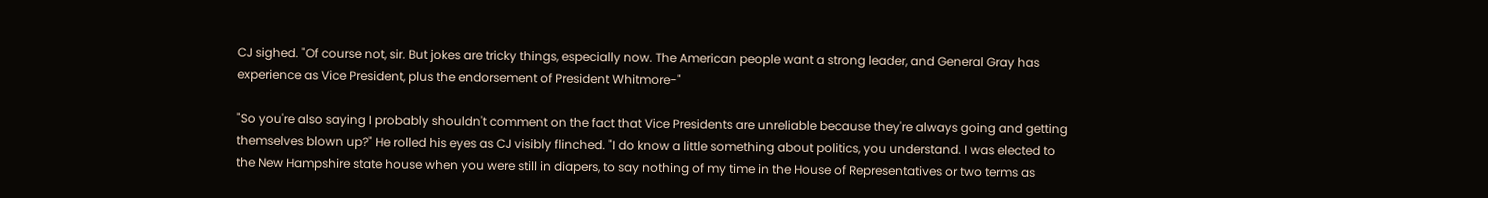CJ sighed. "Of course not, sir. But jokes are tricky things, especially now. The American people want a strong leader, and General Gray has experience as Vice President, plus the endorsement of President Whitmore-"

"So you're also saying I probably shouldn't comment on the fact that Vice Presidents are unreliable because they're always going and getting themselves blown up?" He rolled his eyes as CJ visibly flinched. "I do know a little something about politics, you understand. I was elected to the New Hampshire state house when you were still in diapers, to say nothing of my time in the House of Representatives or two terms as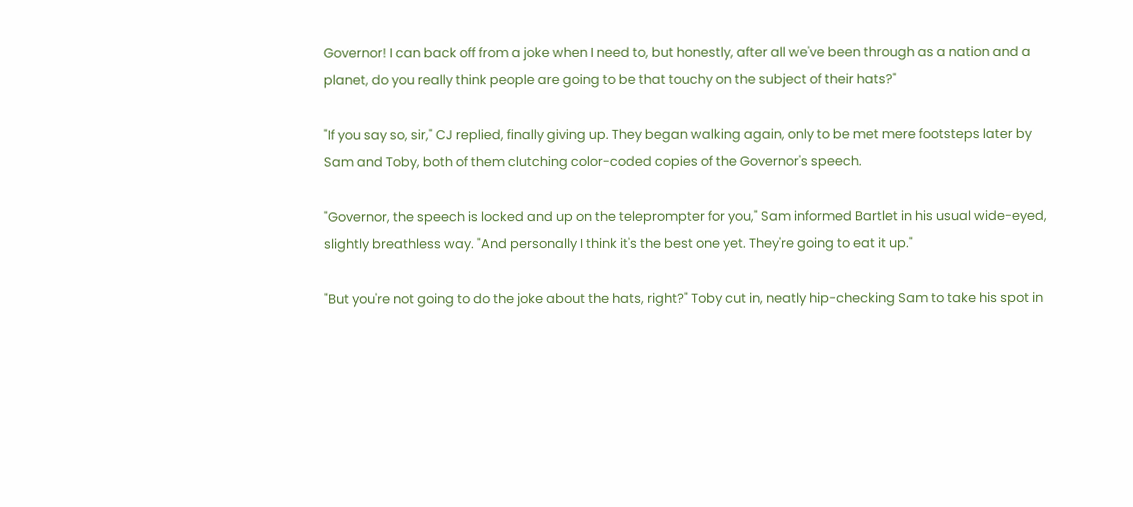Governor! I can back off from a joke when I need to, but honestly, after all we've been through as a nation and a planet, do you really think people are going to be that touchy on the subject of their hats?"

"If you say so, sir," CJ replied, finally giving up. They began walking again, only to be met mere footsteps later by Sam and Toby, both of them clutching color-coded copies of the Governor's speech.

"Governor, the speech is locked and up on the teleprompter for you," Sam informed Bartlet in his usual wide-eyed, slightly breathless way. "And personally I think it's the best one yet. They're going to eat it up."

"But you're not going to do the joke about the hats, right?" Toby cut in, neatly hip-checking Sam to take his spot in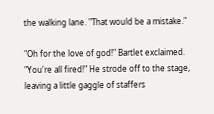the walking lane. "That would be a mistake."

"Oh for the love of god!" Bartlet exclaimed. "You're all fired!" He strode off to the stage, leaving a little gaggle of staffers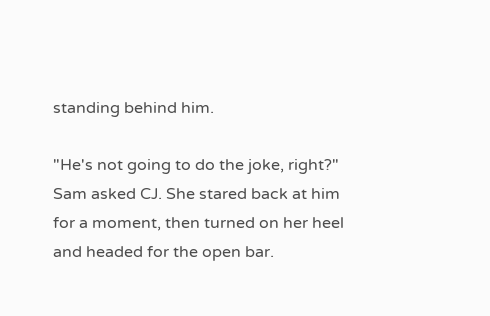standing behind him.

"He's not going to do the joke, right?" Sam asked CJ. She stared back at him for a moment, then turned on her heel and headed for the open bar.